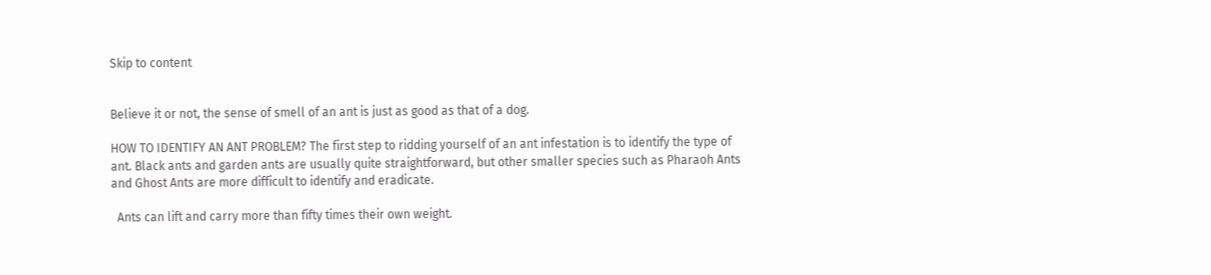Skip to content


Believe it or not, the sense of smell of an ant is just as good as that of a dog.

HOW TO IDENTIFY AN ANT PROBLEM? The first step to ridding yourself of an ant infestation is to identify the type of ant. Black ants and garden ants are usually quite straightforward, but other smaller species such as Pharaoh Ants and Ghost Ants are more difficult to identify and eradicate.

  Ants can lift and carry more than fifty times their own weight.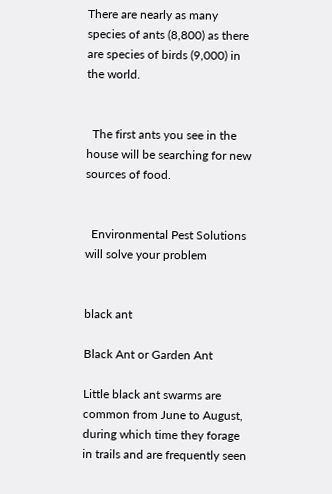There are nearly as many species of ants (8,800) as there are species of birds (9,000) in the world.


  The first ants you see in the house will be searching for new sources of food.


  Environmental Pest Solutions will solve your problem


black ant

Black Ant or Garden Ant

Little black ant swarms are common from June to August, during which time they forage in trails and are frequently seen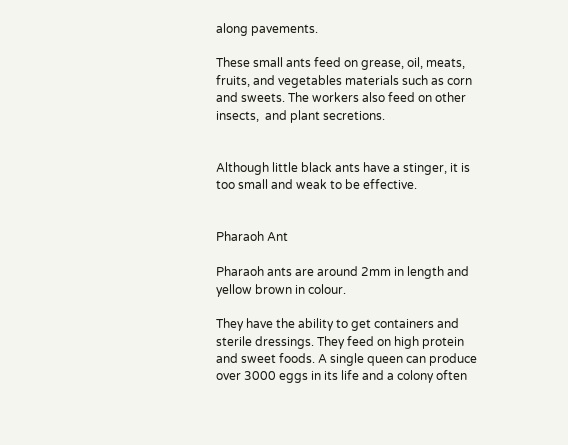along pavements.

These small ants feed on grease, oil, meats, fruits, and vegetables materials such as corn and sweets. The workers also feed on other insects,  and plant secretions.


Although little black ants have a stinger, it is too small and weak to be effective.


Pharaoh Ant

Pharaoh ants are around 2mm in length and yellow brown in colour.

They have the ability to get containers and sterile dressings. They feed on high protein and sweet foods. A single queen can produce over 3000 eggs in its life and a colony often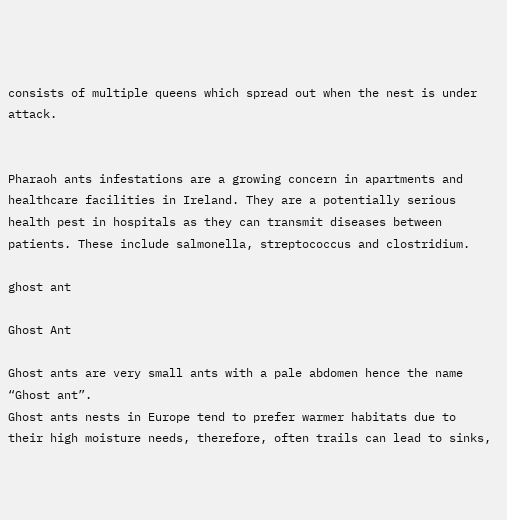consists of multiple queens which spread out when the nest is under attack.


Pharaoh ants infestations are a growing concern in apartments and healthcare facilities in Ireland. They are a potentially serious health pest in hospitals as they can transmit diseases between patients. These include salmonella, streptococcus and clostridium.

ghost ant

Ghost Ant

Ghost ants are very small ants with a pale abdomen hence the name “Ghost ant”.
Ghost ants nests in Europe tend to prefer warmer habitats due to their high moisture needs, therefore, often trails can lead to sinks,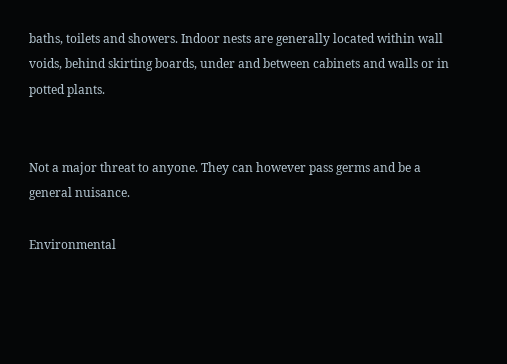baths, toilets and showers. Indoor nests are generally located within wall voids, behind skirting boards, under and between cabinets and walls or in potted plants.


Not a major threat to anyone. They can however pass germs and be a general nuisance.

Environmental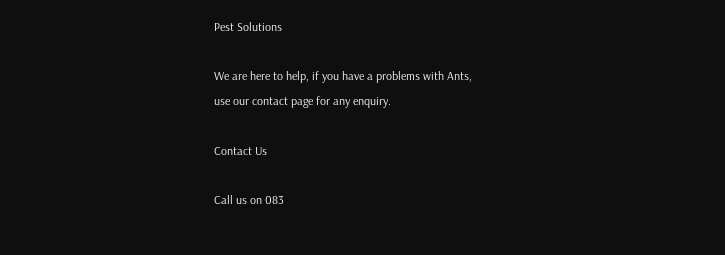Pest Solutions

We are here to help, if you have a problems with Ants,
use our contact page for any enquiry.

Contact Us

Call us on 083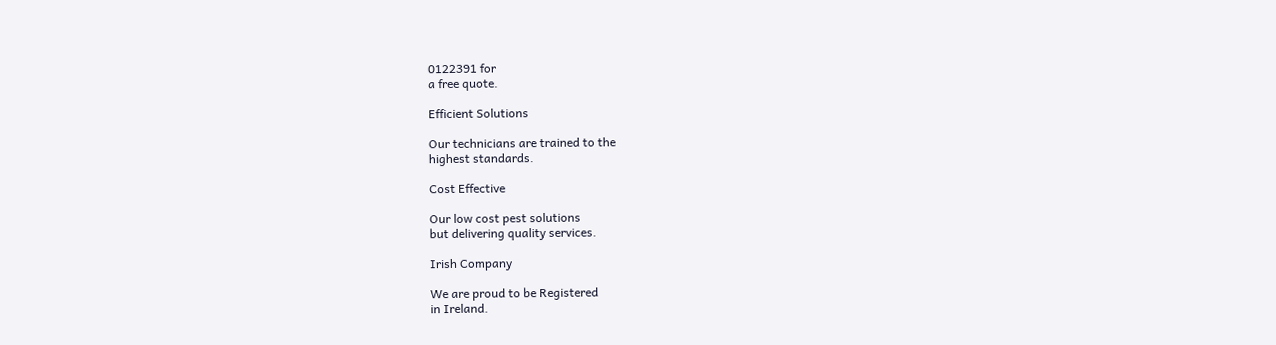0122391 for
a free quote.

Efficient Solutions

Our technicians are trained to the
highest standards.

Cost Effective

Our low cost pest solutions
but delivering quality services.

Irish Company

We are proud to be Registered
in Ireland.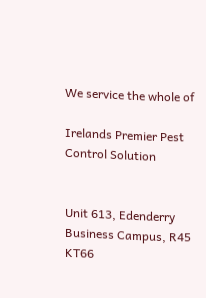We service the whole of

Irelands Premier Pest Control Solution


Unit 613, Edenderry Business Campus, R45 KT66